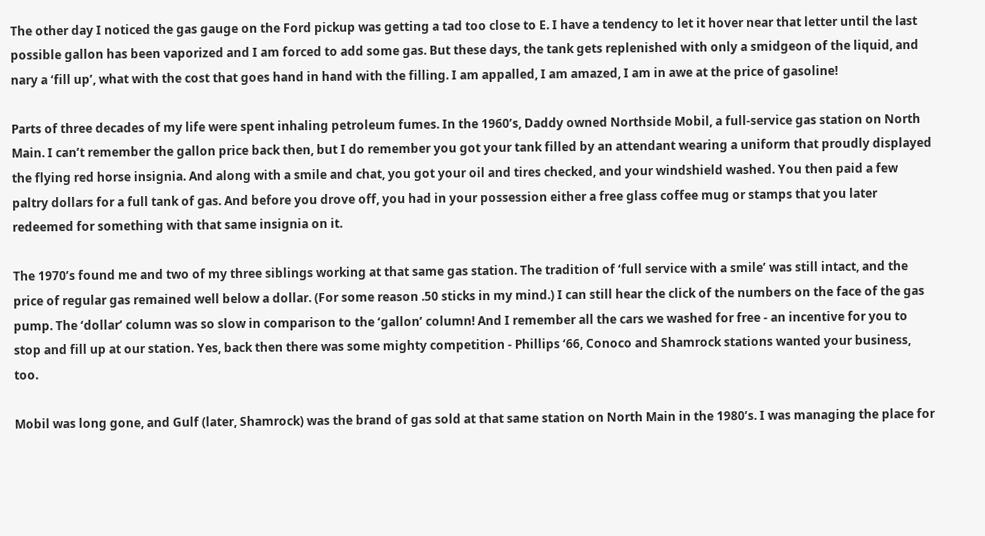The other day I noticed the gas gauge on the Ford pickup was getting a tad too close to E. I have a tendency to let it hover near that letter until the last possible gallon has been vaporized and I am forced to add some gas. But these days, the tank gets replenished with only a smidgeon of the liquid, and nary a ‘fill up’, what with the cost that goes hand in hand with the filling. I am appalled, I am amazed, I am in awe at the price of gasoline!

Parts of three decades of my life were spent inhaling petroleum fumes. In the 1960’s, Daddy owned Northside Mobil, a full-service gas station on North Main. I can’t remember the gallon price back then, but I do remember you got your tank filled by an attendant wearing a uniform that proudly displayed the flying red horse insignia. And along with a smile and chat, you got your oil and tires checked, and your windshield washed. You then paid a few paltry dollars for a full tank of gas. And before you drove off, you had in your possession either a free glass coffee mug or stamps that you later redeemed for something with that same insignia on it.

The 1970’s found me and two of my three siblings working at that same gas station. The tradition of ‘full service with a smile’ was still intact, and the price of regular gas remained well below a dollar. (For some reason .50 sticks in my mind.) I can still hear the click of the numbers on the face of the gas pump. The ‘dollar’ column was so slow in comparison to the ‘gallon’ column! And I remember all the cars we washed for free - an incentive for you to stop and fill up at our station. Yes, back then there was some mighty competition - Phillips ‘66, Conoco and Shamrock stations wanted your business, too.

Mobil was long gone, and Gulf (later, Shamrock) was the brand of gas sold at that same station on North Main in the 1980’s. I was managing the place for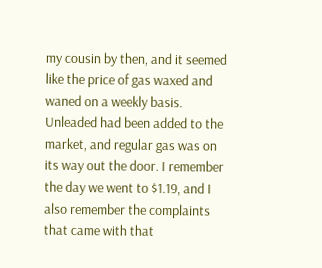my cousin by then, and it seemed like the price of gas waxed and waned on a weekly basis. Unleaded had been added to the market, and regular gas was on its way out the door. I remember the day we went to $1.19, and I also remember the complaints that came with that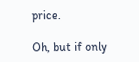price.

Oh, but if only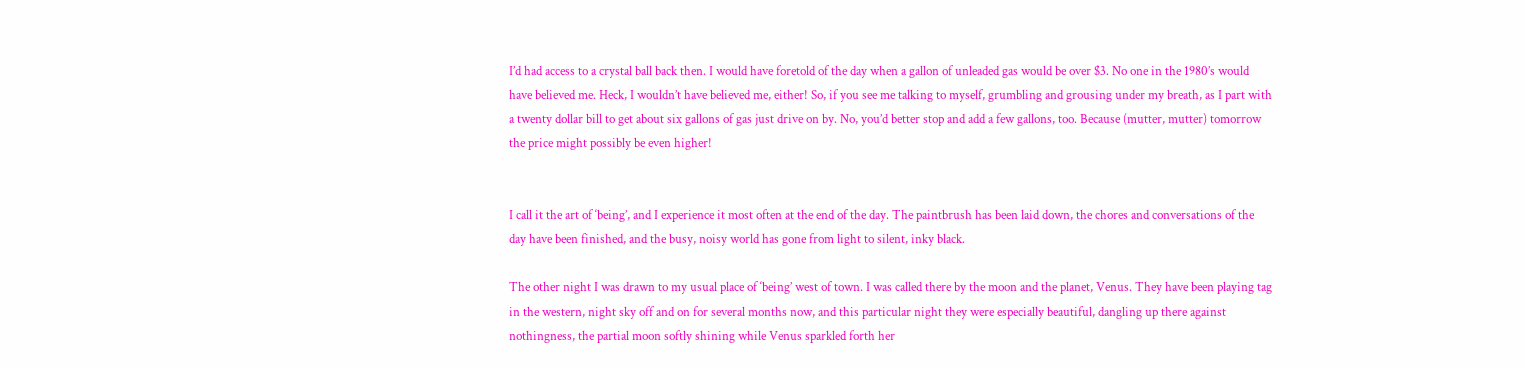I’d had access to a crystal ball back then. I would have foretold of the day when a gallon of unleaded gas would be over $3. No one in the 1980’s would have believed me. Heck, I wouldn’t have believed me, either! So, if you see me talking to myself, grumbling and grousing under my breath, as I part with a twenty dollar bill to get about six gallons of gas just drive on by. No, you’d better stop and add a few gallons, too. Because (mutter, mutter) tomorrow the price might possibly be even higher!


I call it the art of ‘being’, and I experience it most often at the end of the day. The paintbrush has been laid down, the chores and conversations of the day have been finished, and the busy, noisy world has gone from light to silent, inky black.

The other night I was drawn to my usual place of ‘being’ west of town. I was called there by the moon and the planet, Venus. They have been playing tag in the western, night sky off and on for several months now, and this particular night they were especially beautiful, dangling up there against nothingness, the partial moon softly shining while Venus sparkled forth her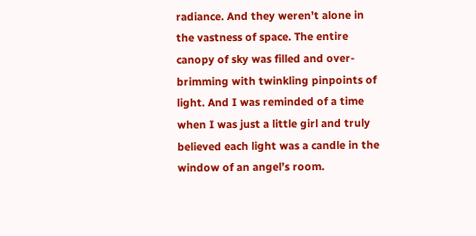radiance. And they weren’t alone in the vastness of space. The entire canopy of sky was filled and over-brimming with twinkling pinpoints of light. And I was reminded of a time when I was just a little girl and truly believed each light was a candle in the window of an angel’s room.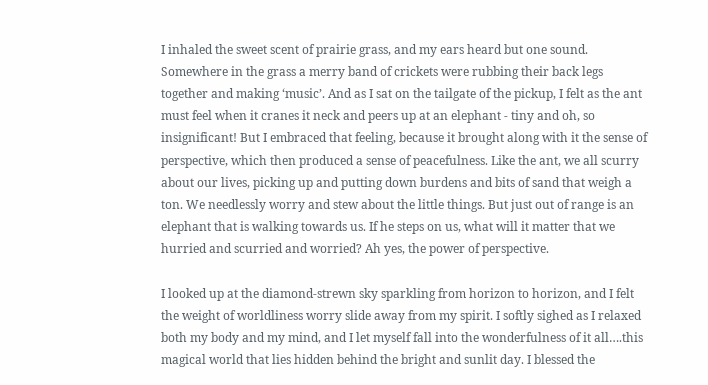I inhaled the sweet scent of prairie grass, and my ears heard but one sound. Somewhere in the grass a merry band of crickets were rubbing their back legs together and making ‘music’. And as I sat on the tailgate of the pickup, I felt as the ant must feel when it cranes it neck and peers up at an elephant - tiny and oh, so insignificant! But I embraced that feeling, because it brought along with it the sense of perspective, which then produced a sense of peacefulness. Like the ant, we all scurry about our lives, picking up and putting down burdens and bits of sand that weigh a ton. We needlessly worry and stew about the little things. But just out of range is an elephant that is walking towards us. If he steps on us, what will it matter that we hurried and scurried and worried? Ah yes, the power of perspective.

I looked up at the diamond-strewn sky sparkling from horizon to horizon, and I felt the weight of worldliness worry slide away from my spirit. I softly sighed as I relaxed both my body and my mind, and I let myself fall into the wonderfulness of it all….this magical world that lies hidden behind the bright and sunlit day. I blessed the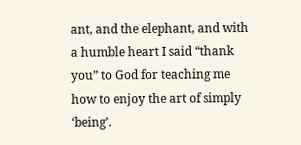ant, and the elephant, and with a humble heart I said “thank you” to God for teaching me how to enjoy the art of simply ‘being’.